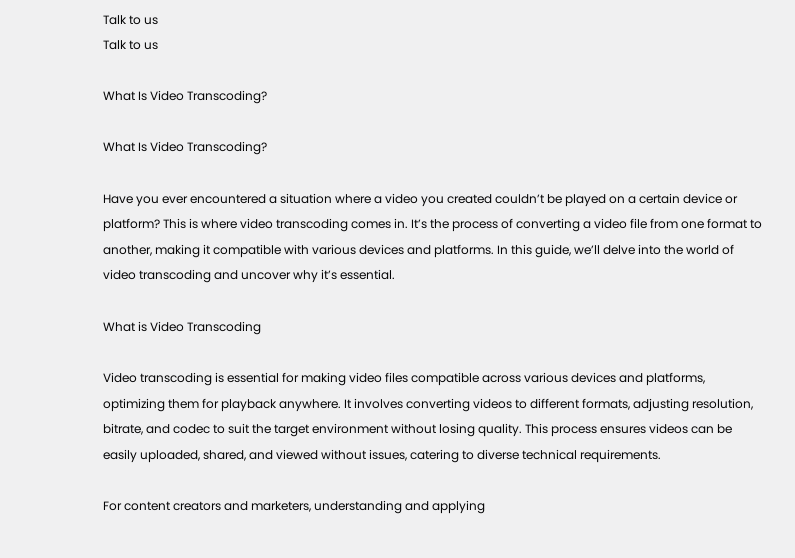Talk to us
Talk to us

What Is Video Transcoding?

What Is Video Transcoding?

Have you ever encountered a situation where a video you created couldn’t be played on a certain device or platform? This is where video transcoding comes in. It’s the process of converting a video file from one format to another, making it compatible with various devices and platforms. In this guide, we’ll delve into the world of video transcoding and uncover why it’s essential.

What is Video Transcoding

Video transcoding is essential for making video files compatible across various devices and platforms, optimizing them for playback anywhere. It involves converting videos to different formats, adjusting resolution, bitrate, and codec to suit the target environment without losing quality. This process ensures videos can be easily uploaded, shared, and viewed without issues, catering to diverse technical requirements.

For content creators and marketers, understanding and applying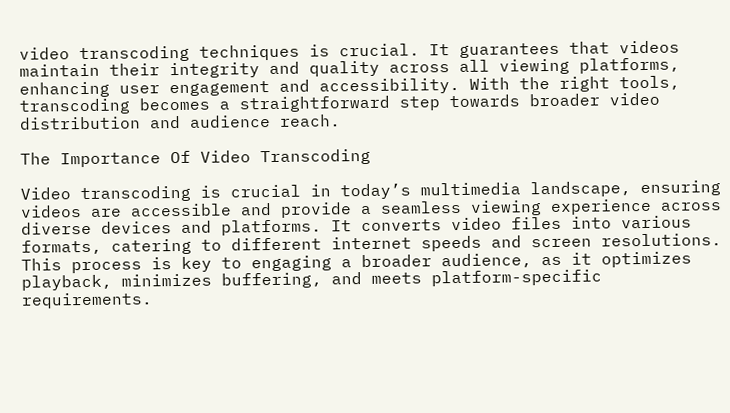video transcoding techniques is crucial. It guarantees that videos maintain their integrity and quality across all viewing platforms, enhancing user engagement and accessibility. With the right tools, transcoding becomes a straightforward step towards broader video distribution and audience reach.

The Importance Of Video Transcoding

Video transcoding is crucial in today’s multimedia landscape, ensuring videos are accessible and provide a seamless viewing experience across diverse devices and platforms. It converts video files into various formats, catering to different internet speeds and screen resolutions. This process is key to engaging a broader audience, as it optimizes playback, minimizes buffering, and meets platform-specific requirements.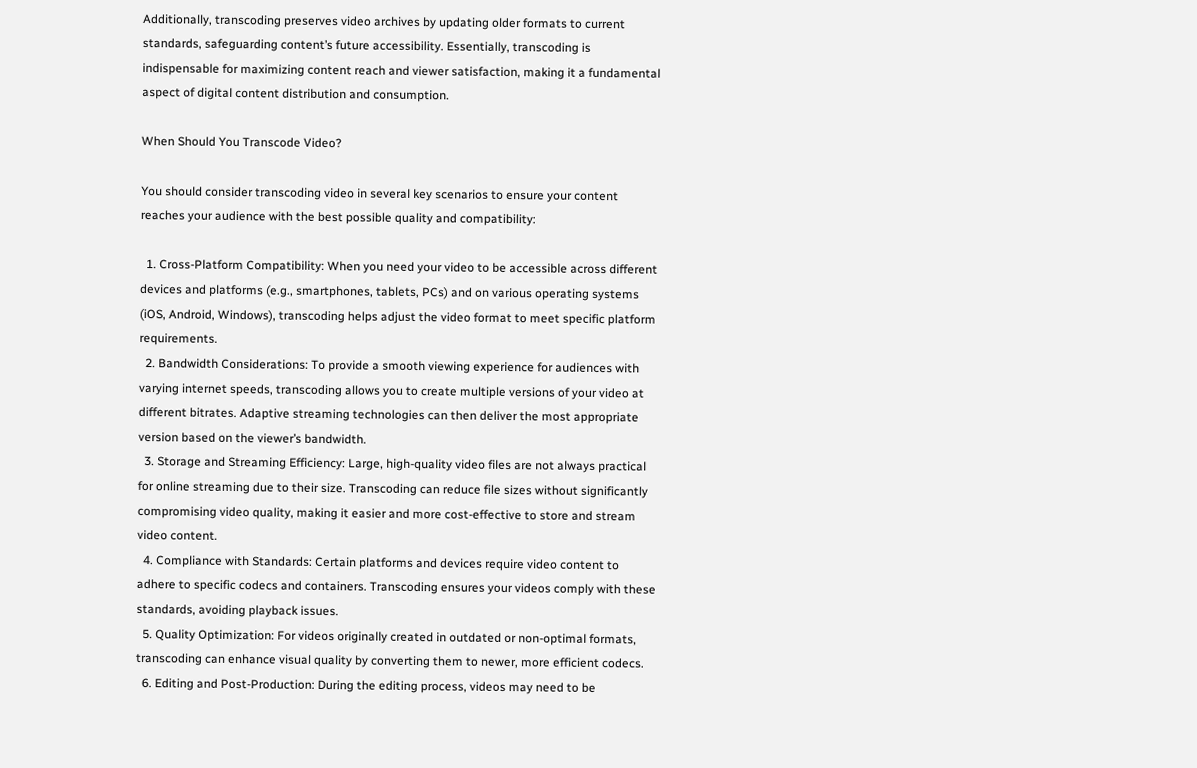Additionally, transcoding preserves video archives by updating older formats to current standards, safeguarding content’s future accessibility. Essentially, transcoding is indispensable for maximizing content reach and viewer satisfaction, making it a fundamental aspect of digital content distribution and consumption.

When Should You Transcode Video?

You should consider transcoding video in several key scenarios to ensure your content reaches your audience with the best possible quality and compatibility:

  1. Cross-Platform Compatibility: When you need your video to be accessible across different devices and platforms (e.g., smartphones, tablets, PCs) and on various operating systems (iOS, Android, Windows), transcoding helps adjust the video format to meet specific platform requirements.
  2. Bandwidth Considerations: To provide a smooth viewing experience for audiences with varying internet speeds, transcoding allows you to create multiple versions of your video at different bitrates. Adaptive streaming technologies can then deliver the most appropriate version based on the viewer’s bandwidth.
  3. Storage and Streaming Efficiency: Large, high-quality video files are not always practical for online streaming due to their size. Transcoding can reduce file sizes without significantly compromising video quality, making it easier and more cost-effective to store and stream video content.
  4. Compliance with Standards: Certain platforms and devices require video content to adhere to specific codecs and containers. Transcoding ensures your videos comply with these standards, avoiding playback issues.
  5. Quality Optimization: For videos originally created in outdated or non-optimal formats, transcoding can enhance visual quality by converting them to newer, more efficient codecs.
  6. Editing and Post-Production: During the editing process, videos may need to be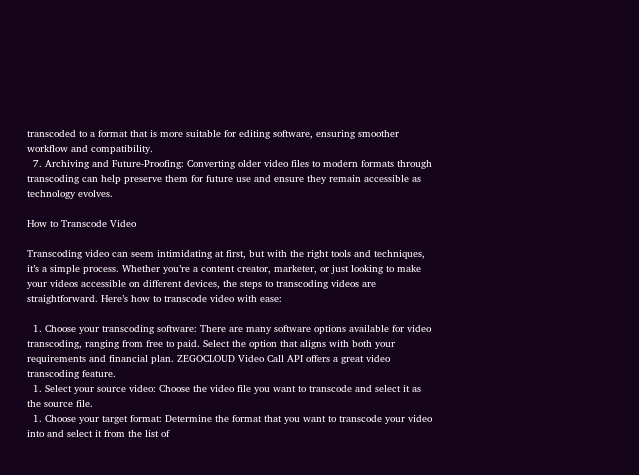transcoded to a format that is more suitable for editing software, ensuring smoother workflow and compatibility.
  7. Archiving and Future-Proofing: Converting older video files to modern formats through transcoding can help preserve them for future use and ensure they remain accessible as technology evolves.

How to Transcode Video

Transcoding video can seem intimidating at first, but with the right tools and techniques, it’s a simple process. Whether you’re a content creator, marketer, or just looking to make your videos accessible on different devices, the steps to transcoding videos are straightforward. Here’s how to transcode video with ease:

  1. Choose your transcoding software: There are many software options available for video transcoding, ranging from free to paid. Select the option that aligns with both your requirements and financial plan. ZEGOCLOUD Video Call API offers a great video transcoding feature.
  1. Select your source video: Choose the video file you want to transcode and select it as the source file.
  1. Choose your target format: Determine the format that you want to transcode your video into and select it from the list of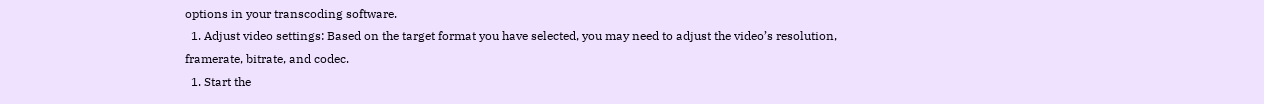options in your transcoding software.
  1. Adjust video settings: Based on the target format you have selected, you may need to adjust the video’s resolution, framerate, bitrate, and codec.
  1. Start the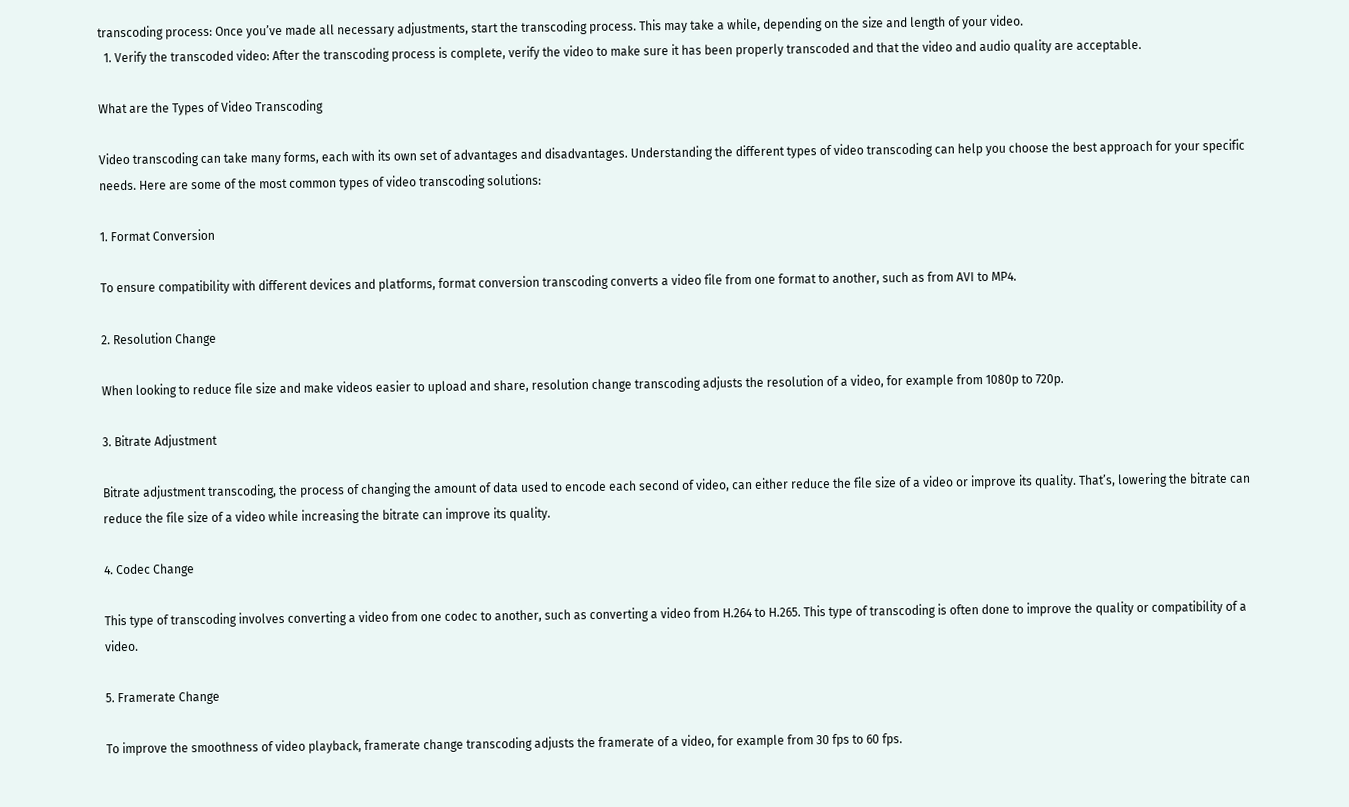transcoding process: Once you’ve made all necessary adjustments, start the transcoding process. This may take a while, depending on the size and length of your video.
  1. Verify the transcoded video: After the transcoding process is complete, verify the video to make sure it has been properly transcoded and that the video and audio quality are acceptable.

What are the Types of Video Transcoding

Video transcoding can take many forms, each with its own set of advantages and disadvantages. Understanding the different types of video transcoding can help you choose the best approach for your specific needs. Here are some of the most common types of video transcoding solutions:

1. Format Conversion

To ensure compatibility with different devices and platforms, format conversion transcoding converts a video file from one format to another, such as from AVI to MP4.

2. Resolution Change

When looking to reduce file size and make videos easier to upload and share, resolution change transcoding adjusts the resolution of a video, for example from 1080p to 720p.

3. Bitrate Adjustment

Bitrate adjustment transcoding, the process of changing the amount of data used to encode each second of video, can either reduce the file size of a video or improve its quality. That’s, lowering the bitrate can reduce the file size of a video while increasing the bitrate can improve its quality.

4. Codec Change

This type of transcoding involves converting a video from one codec to another, such as converting a video from H.264 to H.265. This type of transcoding is often done to improve the quality or compatibility of a video.

5. Framerate Change

To improve the smoothness of video playback, framerate change transcoding adjusts the framerate of a video, for example from 30 fps to 60 fps.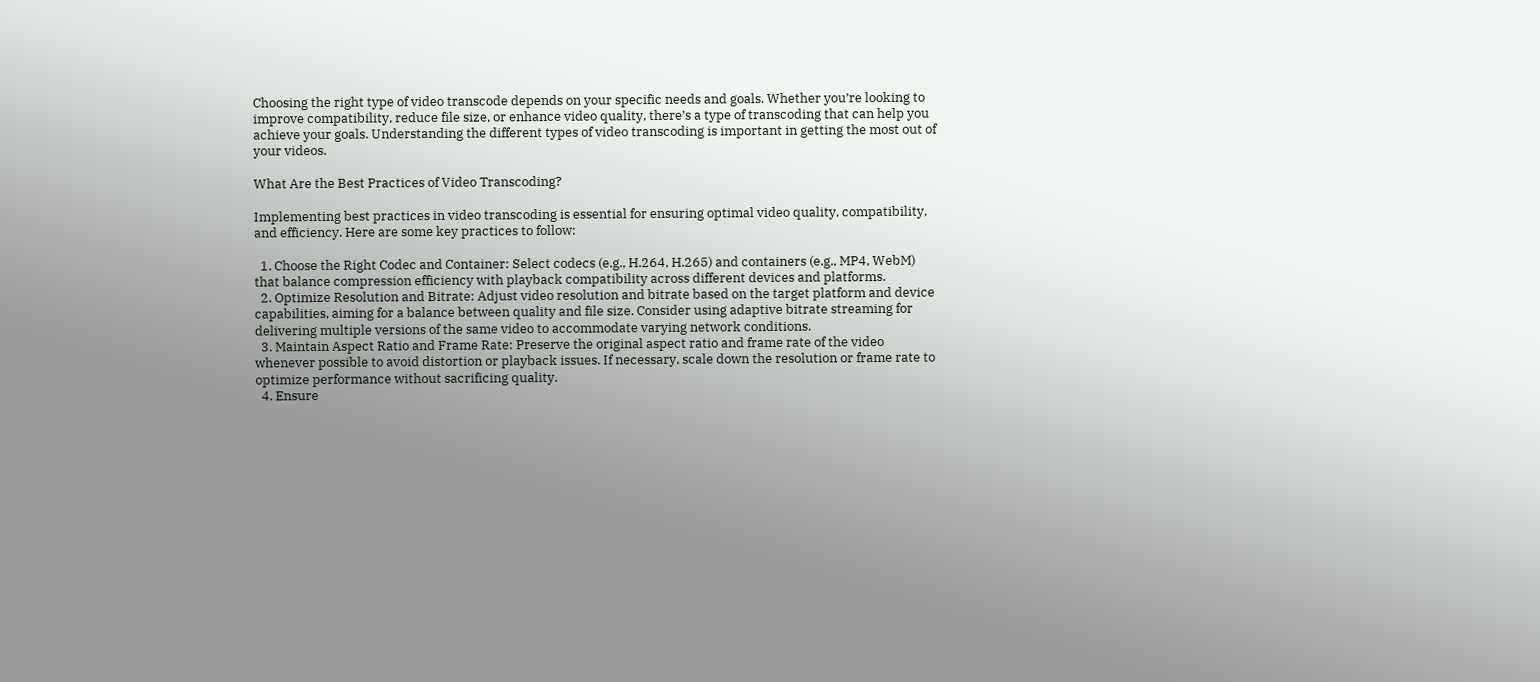Choosing the right type of video transcode depends on your specific needs and goals. Whether you’re looking to improve compatibility, reduce file size, or enhance video quality, there’s a type of transcoding that can help you achieve your goals. Understanding the different types of video transcoding is important in getting the most out of your videos.

What Are the Best Practices of Video Transcoding?

Implementing best practices in video transcoding is essential for ensuring optimal video quality, compatibility, and efficiency. Here are some key practices to follow:

  1. Choose the Right Codec and Container: Select codecs (e.g., H.264, H.265) and containers (e.g., MP4, WebM) that balance compression efficiency with playback compatibility across different devices and platforms.
  2. Optimize Resolution and Bitrate: Adjust video resolution and bitrate based on the target platform and device capabilities, aiming for a balance between quality and file size. Consider using adaptive bitrate streaming for delivering multiple versions of the same video to accommodate varying network conditions.
  3. Maintain Aspect Ratio and Frame Rate: Preserve the original aspect ratio and frame rate of the video whenever possible to avoid distortion or playback issues. If necessary, scale down the resolution or frame rate to optimize performance without sacrificing quality.
  4. Ensure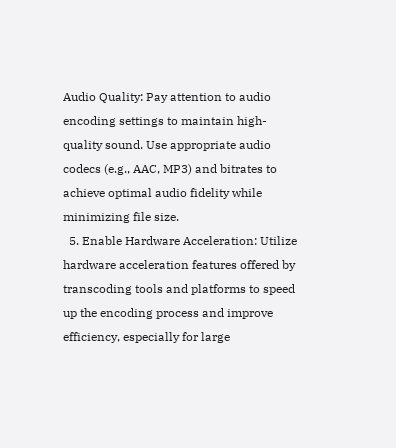Audio Quality: Pay attention to audio encoding settings to maintain high-quality sound. Use appropriate audio codecs (e.g., AAC, MP3) and bitrates to achieve optimal audio fidelity while minimizing file size.
  5. Enable Hardware Acceleration: Utilize hardware acceleration features offered by transcoding tools and platforms to speed up the encoding process and improve efficiency, especially for large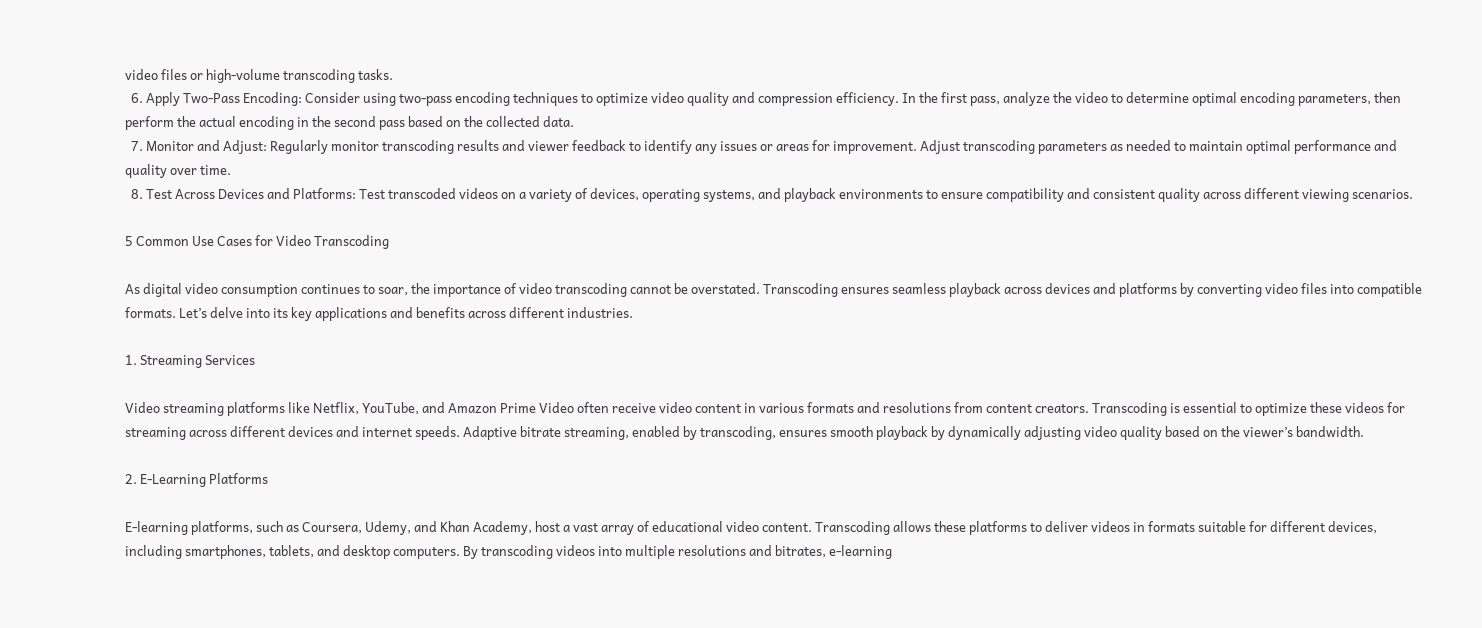video files or high-volume transcoding tasks.
  6. Apply Two-Pass Encoding: Consider using two-pass encoding techniques to optimize video quality and compression efficiency. In the first pass, analyze the video to determine optimal encoding parameters, then perform the actual encoding in the second pass based on the collected data.
  7. Monitor and Adjust: Regularly monitor transcoding results and viewer feedback to identify any issues or areas for improvement. Adjust transcoding parameters as needed to maintain optimal performance and quality over time.
  8. Test Across Devices and Platforms: Test transcoded videos on a variety of devices, operating systems, and playback environments to ensure compatibility and consistent quality across different viewing scenarios.

5 Common Use Cases for Video Transcoding

As digital video consumption continues to soar, the importance of video transcoding cannot be overstated. Transcoding ensures seamless playback across devices and platforms by converting video files into compatible formats. Let’s delve into its key applications and benefits across different industries.

1. Streaming Services

Video streaming platforms like Netflix, YouTube, and Amazon Prime Video often receive video content in various formats and resolutions from content creators. Transcoding is essential to optimize these videos for streaming across different devices and internet speeds. Adaptive bitrate streaming, enabled by transcoding, ensures smooth playback by dynamically adjusting video quality based on the viewer’s bandwidth.

2. E-Learning Platforms

E-learning platforms, such as Coursera, Udemy, and Khan Academy, host a vast array of educational video content. Transcoding allows these platforms to deliver videos in formats suitable for different devices, including smartphones, tablets, and desktop computers. By transcoding videos into multiple resolutions and bitrates, e-learning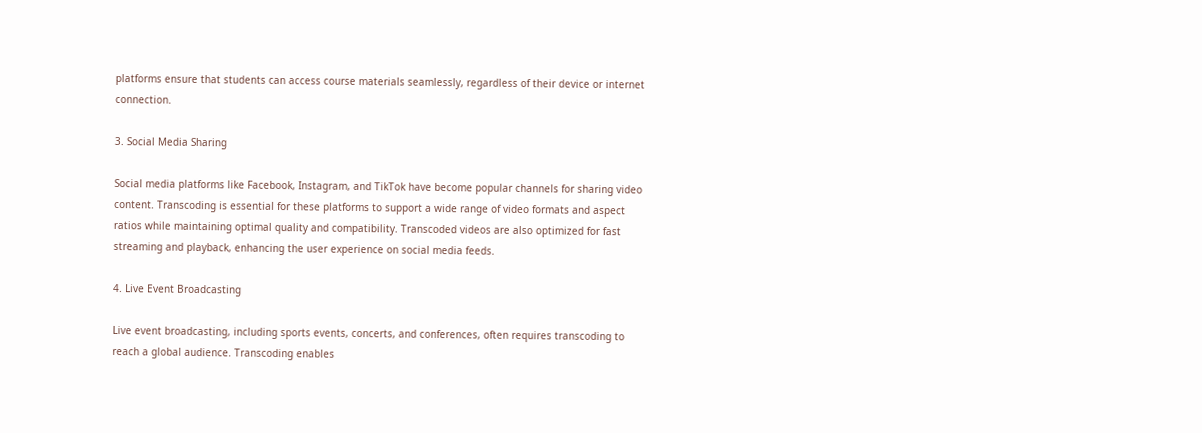platforms ensure that students can access course materials seamlessly, regardless of their device or internet connection.

3. Social Media Sharing

Social media platforms like Facebook, Instagram, and TikTok have become popular channels for sharing video content. Transcoding is essential for these platforms to support a wide range of video formats and aspect ratios while maintaining optimal quality and compatibility. Transcoded videos are also optimized for fast streaming and playback, enhancing the user experience on social media feeds.

4. Live Event Broadcasting

Live event broadcasting, including sports events, concerts, and conferences, often requires transcoding to reach a global audience. Transcoding enables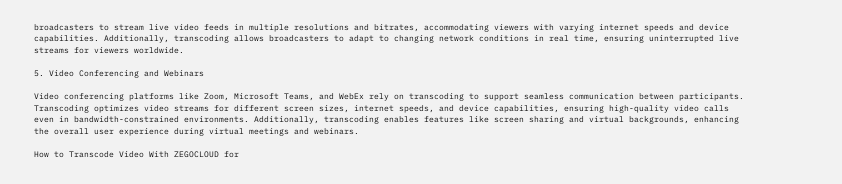broadcasters to stream live video feeds in multiple resolutions and bitrates, accommodating viewers with varying internet speeds and device capabilities. Additionally, transcoding allows broadcasters to adapt to changing network conditions in real time, ensuring uninterrupted live streams for viewers worldwide.

5. Video Conferencing and Webinars

Video conferencing platforms like Zoom, Microsoft Teams, and WebEx rely on transcoding to support seamless communication between participants. Transcoding optimizes video streams for different screen sizes, internet speeds, and device capabilities, ensuring high-quality video calls even in bandwidth-constrained environments. Additionally, transcoding enables features like screen sharing and virtual backgrounds, enhancing the overall user experience during virtual meetings and webinars.

How to Transcode Video With ZEGOCLOUD for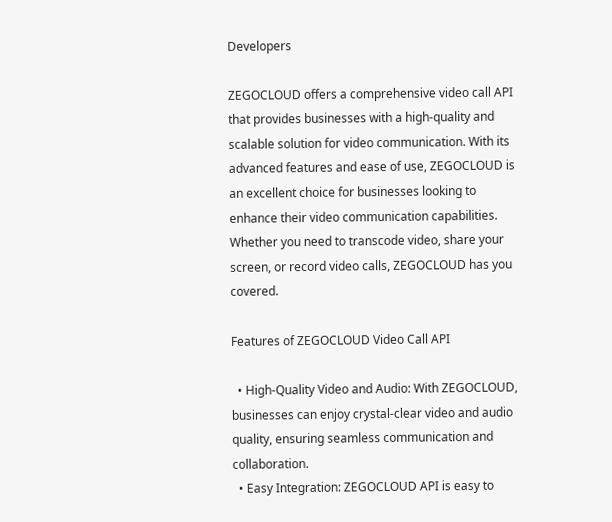Developers

ZEGOCLOUD offers a comprehensive video call API that provides businesses with a high-quality and scalable solution for video communication. With its advanced features and ease of use, ZEGOCLOUD is an excellent choice for businesses looking to enhance their video communication capabilities. Whether you need to transcode video, share your screen, or record video calls, ZEGOCLOUD has you covered.

Features of ZEGOCLOUD Video Call API

  • High-Quality Video and Audio: With ZEGOCLOUD, businesses can enjoy crystal-clear video and audio quality, ensuring seamless communication and collaboration.
  • Easy Integration: ZEGOCLOUD API is easy to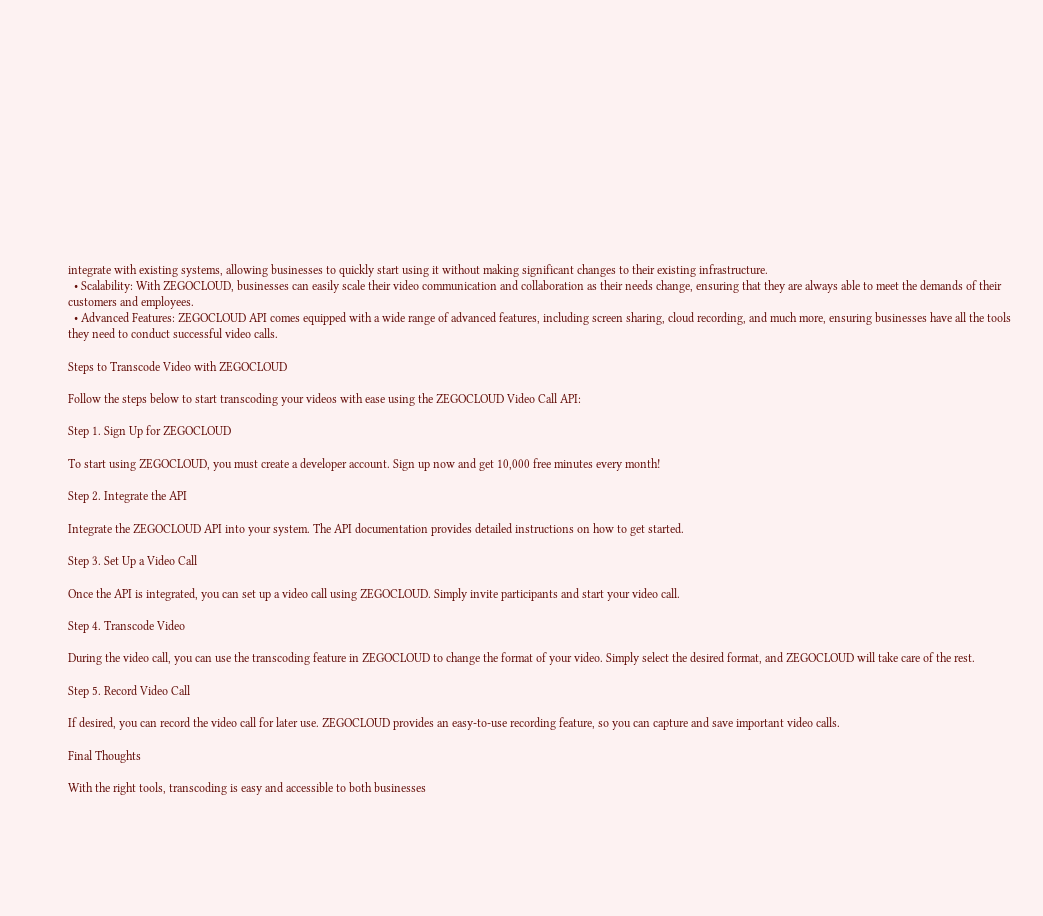integrate with existing systems, allowing businesses to quickly start using it without making significant changes to their existing infrastructure.
  • Scalability: With ZEGOCLOUD, businesses can easily scale their video communication and collaboration as their needs change, ensuring that they are always able to meet the demands of their customers and employees.
  • Advanced Features: ZEGOCLOUD API comes equipped with a wide range of advanced features, including screen sharing, cloud recording, and much more, ensuring businesses have all the tools they need to conduct successful video calls.

Steps to Transcode Video with ZEGOCLOUD

Follow the steps below to start transcoding your videos with ease using the ZEGOCLOUD Video Call API:

Step 1. Sign Up for ZEGOCLOUD

To start using ZEGOCLOUD, you must create a developer account. Sign up now and get 10,000 free minutes every month!

Step 2. Integrate the API

Integrate the ZEGOCLOUD API into your system. The API documentation provides detailed instructions on how to get started.

Step 3. Set Up a Video Call

Once the API is integrated, you can set up a video call using ZEGOCLOUD. Simply invite participants and start your video call.

Step 4. Transcode Video

During the video call, you can use the transcoding feature in ZEGOCLOUD to change the format of your video. Simply select the desired format, and ZEGOCLOUD will take care of the rest.

Step 5. Record Video Call

If desired, you can record the video call for later use. ZEGOCLOUD provides an easy-to-use recording feature, so you can capture and save important video calls.

Final Thoughts

With the right tools, transcoding is easy and accessible to both businesses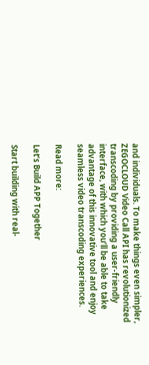and individuals. To make things even simpler, ZEGOCLOUD Video Call API has revolutionized transcoding by providing a user-friendly interface, with which you’ll be able to take advantage of this innovative tool and enjoy seamless video transcoding experiences.

Read more:

Let’s Build APP Together

Start building with real-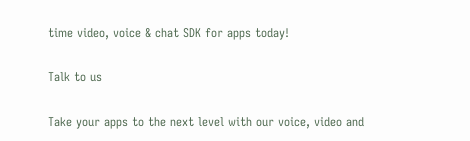time video, voice & chat SDK for apps today!

Talk to us

Take your apps to the next level with our voice, video and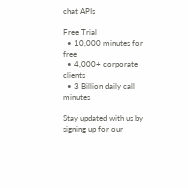chat APIs

Free Trial
  • 10,000 minutes for free
  • 4,000+ corporate clients
  • 3 Billion daily call minutes

Stay updated with us by signing up for our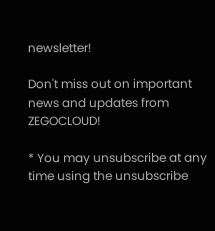newsletter!

Don't miss out on important news and updates from ZEGOCLOUD!

* You may unsubscribe at any time using the unsubscribe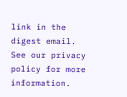link in the digest email. See our privacy policy for more information.